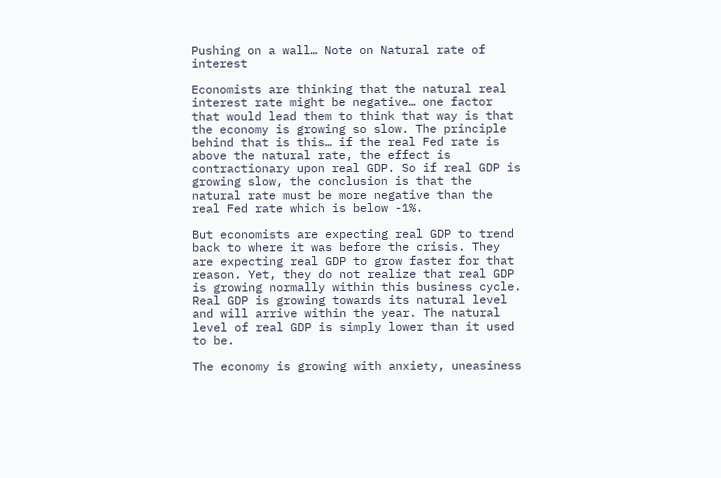Pushing on a wall… Note on Natural rate of interest

Economists are thinking that the natural real interest rate might be negative… one factor that would lead them to think that way is that the economy is growing so slow. The principle behind that is this… if the real Fed rate is above the natural rate, the effect is contractionary upon real GDP. So if real GDP is growing slow, the conclusion is that the natural rate must be more negative than the real Fed rate which is below -1%.

But economists are expecting real GDP to trend back to where it was before the crisis. They are expecting real GDP to grow faster for that reason. Yet, they do not realize that real GDP is growing normally within this business cycle. Real GDP is growing towards its natural level and will arrive within the year. The natural level of real GDP is simply lower than it used to be.

The economy is growing with anxiety, uneasiness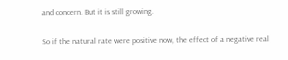and concern. But it is still growing.

So if the natural rate were positive now, the effect of a negative real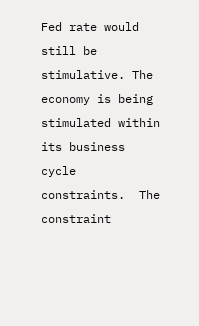Fed rate would still be stimulative. The economy is being stimulated within its business cycle constraints.  The constraint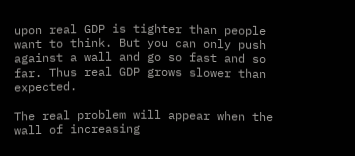upon real GDP is tighter than people want to think. But you can only push against a wall and go so fast and so far. Thus real GDP grows slower than expected.

The real problem will appear when the wall of increasing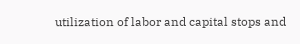utilization of labor and capital stops and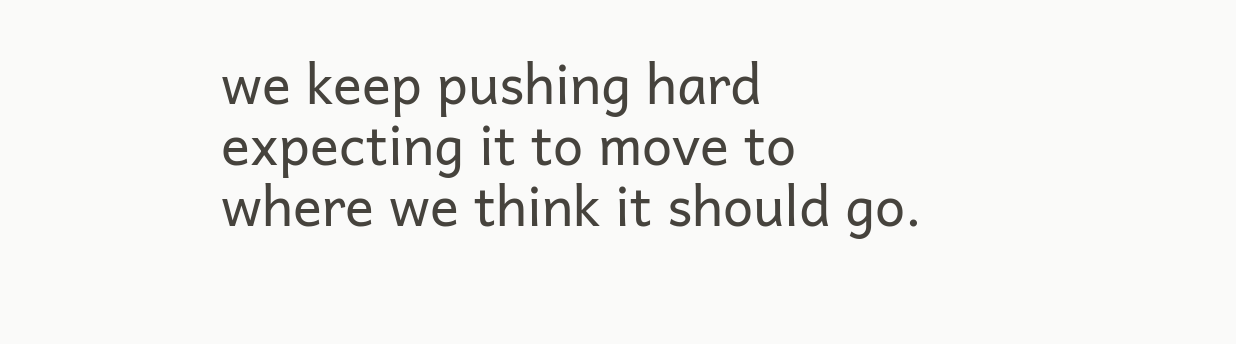we keep pushing hard expecting it to move to where we think it should go.